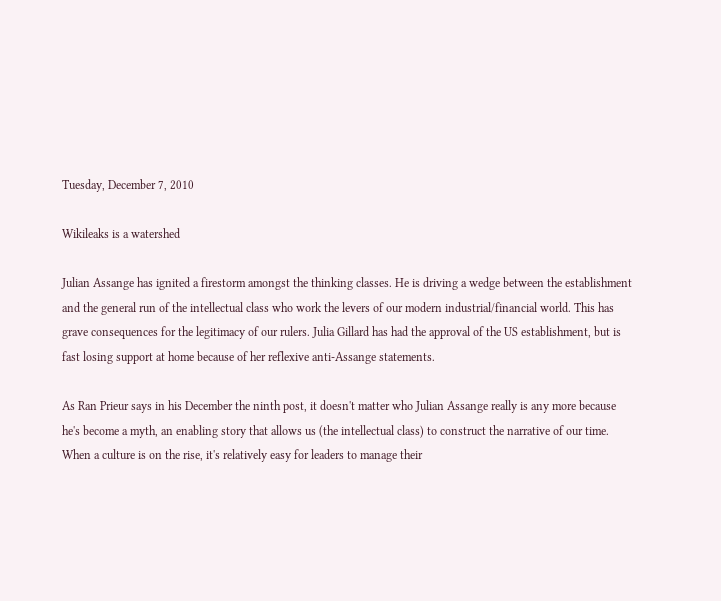Tuesday, December 7, 2010

Wikileaks is a watershed

Julian Assange has ignited a firestorm amongst the thinking classes. He is driving a wedge between the establishment and the general run of the intellectual class who work the levers of our modern industrial/financial world. This has grave consequences for the legitimacy of our rulers. Julia Gillard has had the approval of the US establishment, but is fast losing support at home because of her reflexive anti-Assange statements.

As Ran Prieur says in his December the ninth post, it doesn't matter who Julian Assange really is any more because he's become a myth, an enabling story that allows us (the intellectual class) to construct the narrative of our time. When a culture is on the rise, it's relatively easy for leaders to manage their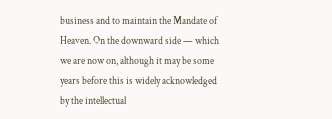business and to maintain the Mandate of Heaven. On the downward side — which we are now on, although it may be some years before this is widely acknowledged by the intellectual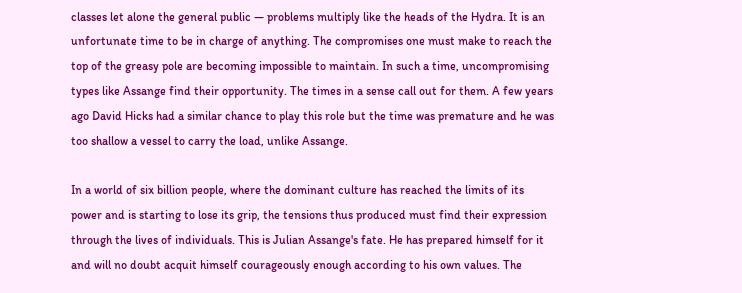classes let alone the general public — problems multiply like the heads of the Hydra. It is an unfortunate time to be in charge of anything. The compromises one must make to reach the top of the greasy pole are becoming impossible to maintain. In such a time, uncompromising types like Assange find their opportunity. The times in a sense call out for them. A few years ago David Hicks had a similar chance to play this role but the time was premature and he was too shallow a vessel to carry the load, unlike Assange.

In a world of six billion people, where the dominant culture has reached the limits of its power and is starting to lose its grip, the tensions thus produced must find their expression through the lives of individuals. This is Julian Assange's fate. He has prepared himself for it and will no doubt acquit himself courageously enough according to his own values. The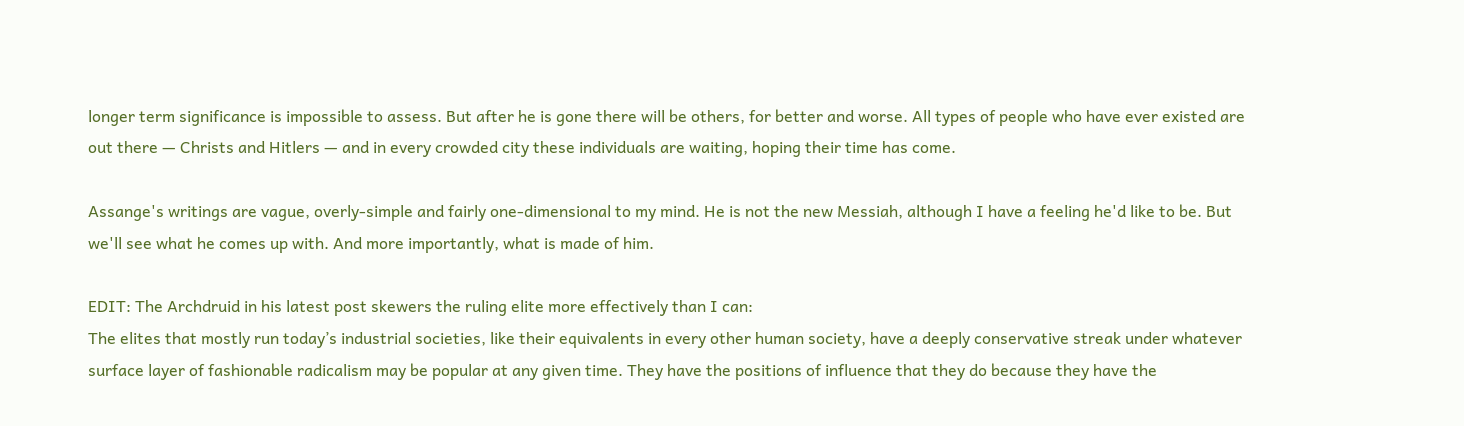longer term significance is impossible to assess. But after he is gone there will be others, for better and worse. All types of people who have ever existed are out there — Christs and Hitlers — and in every crowded city these individuals are waiting, hoping their time has come.

Assange's writings are vague, overly-simple and fairly one-dimensional to my mind. He is not the new Messiah, although I have a feeling he'd like to be. But we'll see what he comes up with. And more importantly, what is made of him.

EDIT: The Archdruid in his latest post skewers the ruling elite more effectively than I can:
The elites that mostly run today’s industrial societies, like their equivalents in every other human society, have a deeply conservative streak under whatever surface layer of fashionable radicalism may be popular at any given time. They have the positions of influence that they do because they have the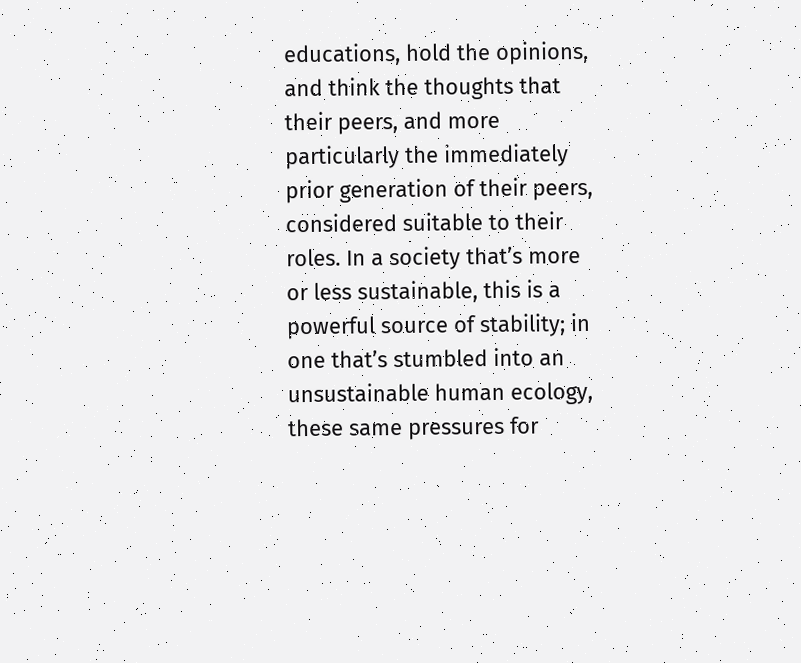educations, hold the opinions, and think the thoughts that their peers, and more particularly the immediately prior generation of their peers, considered suitable to their roles. In a society that’s more or less sustainable, this is a powerful source of stability; in one that’s stumbled into an unsustainable human ecology, these same pressures for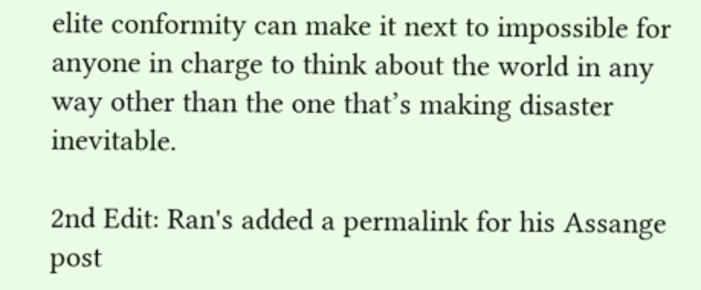elite conformity can make it next to impossible for anyone in charge to think about the world in any way other than the one that’s making disaster inevitable.

2nd Edit: Ran's added a permalink for his Assange post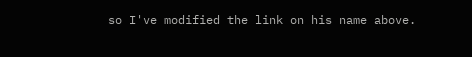so I've modified the link on his name above.